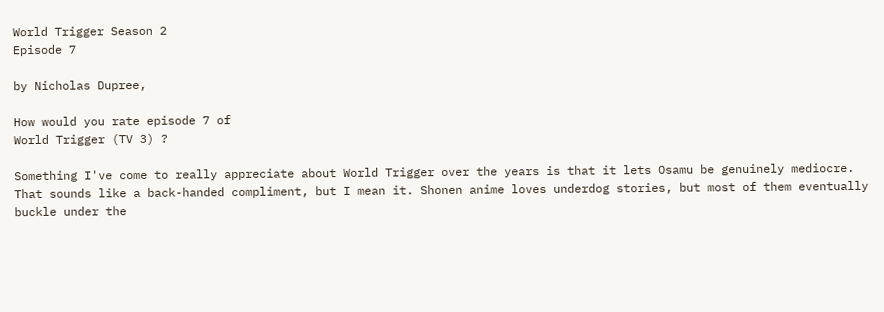World Trigger Season 2
Episode 7

by Nicholas Dupree,

How would you rate episode 7 of
World Trigger (TV 3) ?

Something I've come to really appreciate about World Trigger over the years is that it lets Osamu be genuinely mediocre. That sounds like a back-handed compliment, but I mean it. Shonen anime loves underdog stories, but most of them eventually buckle under the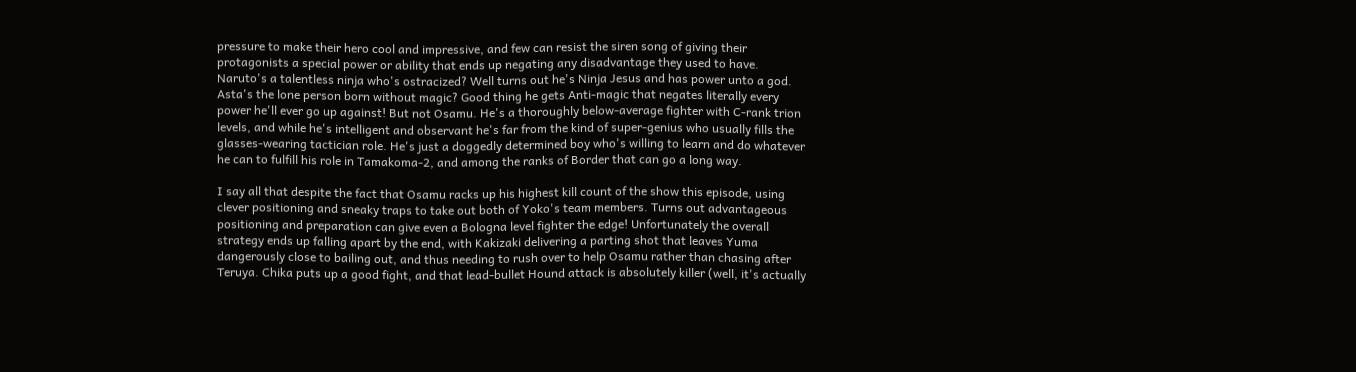pressure to make their hero cool and impressive, and few can resist the siren song of giving their protagonists a special power or ability that ends up negating any disadvantage they used to have. Naruto's a talentless ninja who's ostracized? Well turns out he's Ninja Jesus and has power unto a god. Asta's the lone person born without magic? Good thing he gets Anti-magic that negates literally every power he'll ever go up against! But not Osamu. He's a thoroughly below-average fighter with C-rank trion levels, and while he's intelligent and observant he's far from the kind of super-genius who usually fills the glasses-wearing tactician role. He's just a doggedly determined boy who's willing to learn and do whatever he can to fulfill his role in Tamakoma-2, and among the ranks of Border that can go a long way.

I say all that despite the fact that Osamu racks up his highest kill count of the show this episode, using clever positioning and sneaky traps to take out both of Yoko's team members. Turns out advantageous positioning and preparation can give even a Bologna level fighter the edge! Unfortunately the overall strategy ends up falling apart by the end, with Kakizaki delivering a parting shot that leaves Yuma dangerously close to bailing out, and thus needing to rush over to help Osamu rather than chasing after Teruya. Chika puts up a good fight, and that lead-bullet Hound attack is absolutely killer (well, it's actually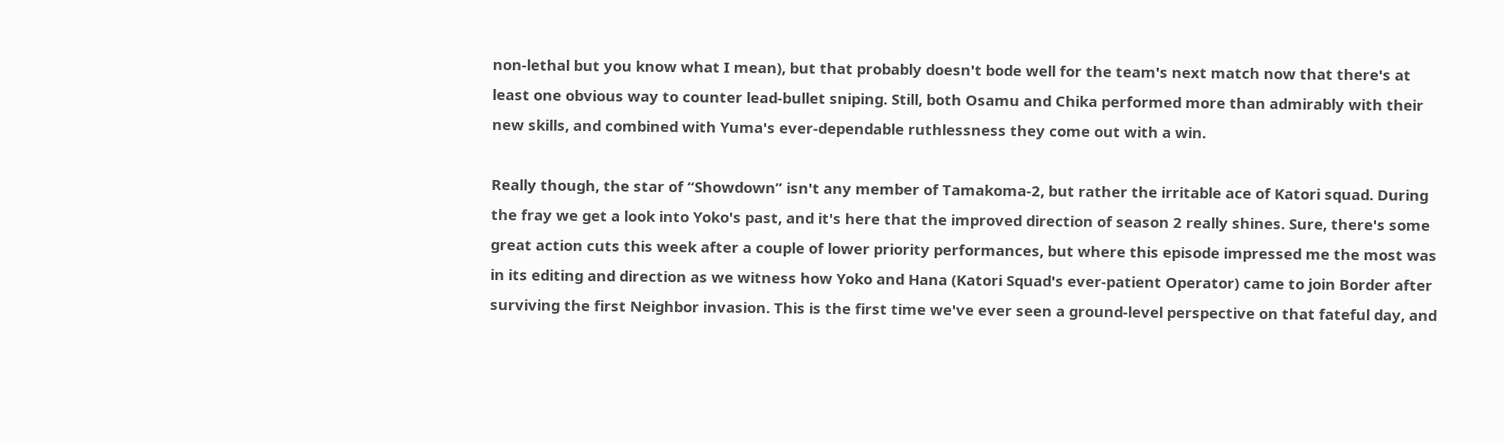non-lethal but you know what I mean), but that probably doesn't bode well for the team's next match now that there's at least one obvious way to counter lead-bullet sniping. Still, both Osamu and Chika performed more than admirably with their new skills, and combined with Yuma's ever-dependable ruthlessness they come out with a win.

Really though, the star of “Showdown” isn't any member of Tamakoma-2, but rather the irritable ace of Katori squad. During the fray we get a look into Yoko's past, and it's here that the improved direction of season 2 really shines. Sure, there's some great action cuts this week after a couple of lower priority performances, but where this episode impressed me the most was in its editing and direction as we witness how Yoko and Hana (Katori Squad's ever-patient Operator) came to join Border after surviving the first Neighbor invasion. This is the first time we've ever seen a ground-level perspective on that fateful day, and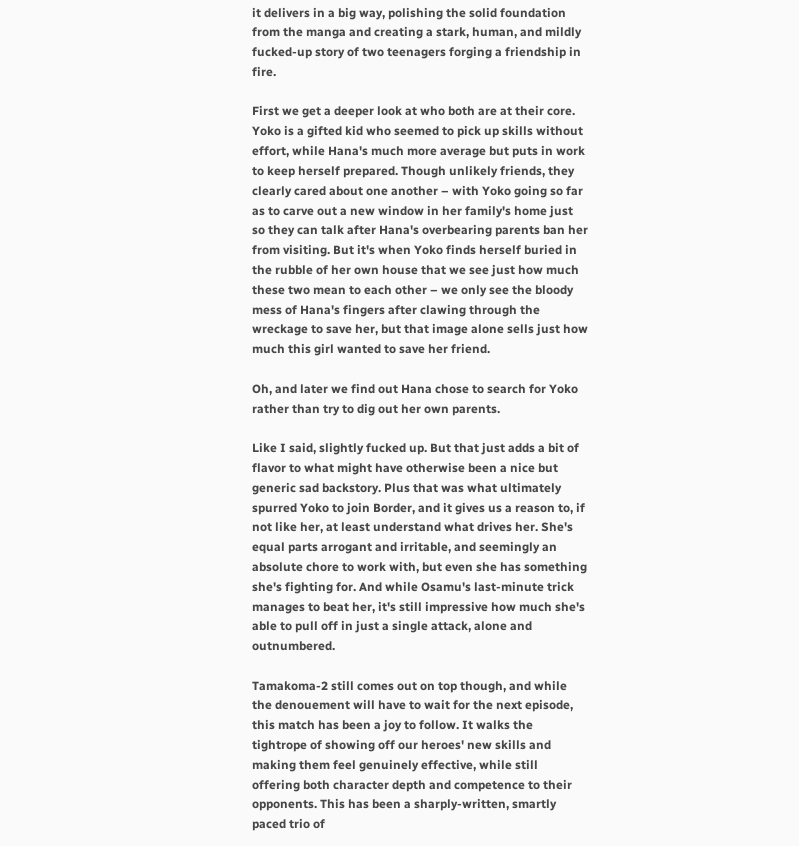it delivers in a big way, polishing the solid foundation from the manga and creating a stark, human, and mildly fucked-up story of two teenagers forging a friendship in fire.

First we get a deeper look at who both are at their core. Yoko is a gifted kid who seemed to pick up skills without effort, while Hana's much more average but puts in work to keep herself prepared. Though unlikely friends, they clearly cared about one another – with Yoko going so far as to carve out a new window in her family's home just so they can talk after Hana's overbearing parents ban her from visiting. But it's when Yoko finds herself buried in the rubble of her own house that we see just how much these two mean to each other – we only see the bloody mess of Hana's fingers after clawing through the wreckage to save her, but that image alone sells just how much this girl wanted to save her friend.

Oh, and later we find out Hana chose to search for Yoko rather than try to dig out her own parents.

Like I said, slightly fucked up. But that just adds a bit of flavor to what might have otherwise been a nice but generic sad backstory. Plus that was what ultimately spurred Yoko to join Border, and it gives us a reason to, if not like her, at least understand what drives her. She's equal parts arrogant and irritable, and seemingly an absolute chore to work with, but even she has something she's fighting for. And while Osamu's last-minute trick manages to beat her, it's still impressive how much she's able to pull off in just a single attack, alone and outnumbered.

Tamakoma-2 still comes out on top though, and while the denouement will have to wait for the next episode, this match has been a joy to follow. It walks the tightrope of showing off our heroes' new skills and making them feel genuinely effective, while still offering both character depth and competence to their opponents. This has been a sharply-written, smartly paced trio of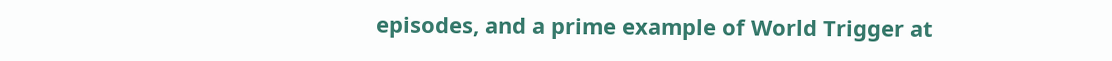episodes, and a prime example of World Trigger at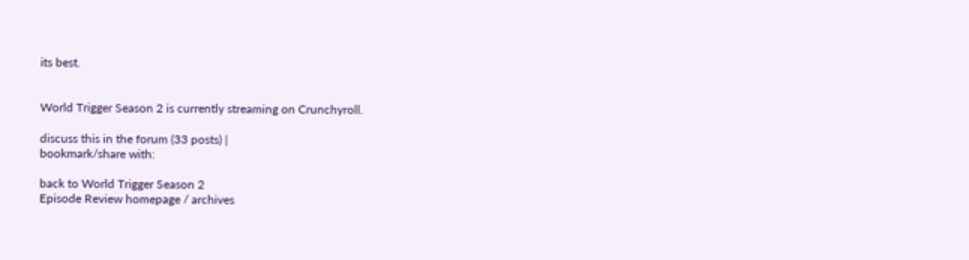its best.


World Trigger Season 2 is currently streaming on Crunchyroll.

discuss this in the forum (33 posts) |
bookmark/share with:

back to World Trigger Season 2
Episode Review homepage / archives